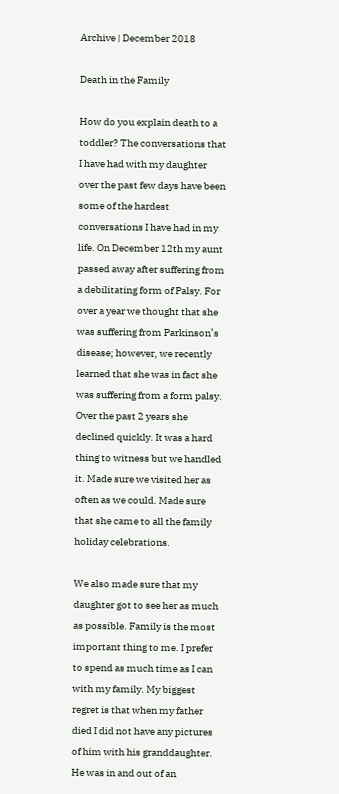Archive | December 2018

Death in the Family

How do you explain death to a toddler? The conversations that I have had with my daughter over the past few days have been some of the hardest conversations I have had in my life. On December 12th my aunt passed away after suffering from a debilitating form of Palsy. For over a year we thought that she was suffering from Parkinson’s disease; however, we recently learned that she was in fact she was suffering from a form palsy. Over the past 2 years she declined quickly. It was a hard thing to witness but we handled it. Made sure we visited her as often as we could. Made sure that she came to all the family holiday celebrations.

We also made sure that my daughter got to see her as much as possible. Family is the most important thing to me. I prefer to spend as much time as I can with my family. My biggest regret is that when my father died I did not have any pictures of him with his granddaughter. He was in and out of an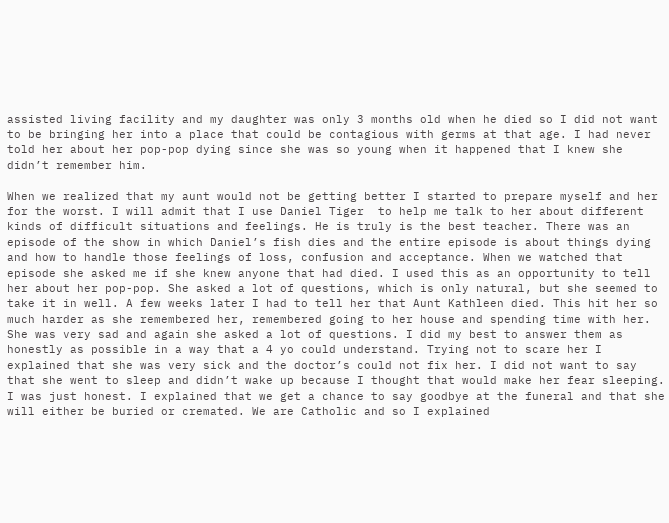assisted living facility and my daughter was only 3 months old when he died so I did not want to be bringing her into a place that could be contagious with germs at that age. I had never told her about her pop-pop dying since she was so young when it happened that I knew she didn’t remember him.

When we realized that my aunt would not be getting better I started to prepare myself and her for the worst. I will admit that I use Daniel Tiger  to help me talk to her about different kinds of difficult situations and feelings. He is truly is the best teacher. There was an episode of the show in which Daniel’s fish dies and the entire episode is about things dying and how to handle those feelings of loss, confusion and acceptance. When we watched that episode she asked me if she knew anyone that had died. I used this as an opportunity to tell her about her pop-pop. She asked a lot of questions, which is only natural, but she seemed to take it in well. A few weeks later I had to tell her that Aunt Kathleen died. This hit her so much harder as she remembered her, remembered going to her house and spending time with her. She was very sad and again she asked a lot of questions. I did my best to answer them as honestly as possible in a way that a 4 yo could understand. Trying not to scare her I explained that she was very sick and the doctor’s could not fix her. I did not want to say that she went to sleep and didn’t wake up because I thought that would make her fear sleeping. I was just honest. I explained that we get a chance to say goodbye at the funeral and that she will either be buried or cremated. We are Catholic and so I explained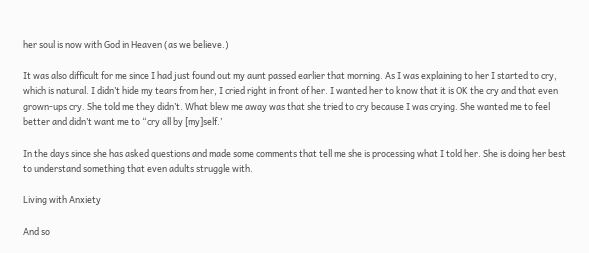her soul is now with God in Heaven (as we believe.)

It was also difficult for me since I had just found out my aunt passed earlier that morning. As I was explaining to her I started to cry, which is natural. I didn’t hide my tears from her, I cried right in front of her. I wanted her to know that it is OK the cry and that even grown-ups cry. She told me they didn’t. What blew me away was that she tried to cry because I was crying. She wanted me to feel better and didn’t want me to “cry all by [my]self.’

In the days since she has asked questions and made some comments that tell me she is processing what I told her. She is doing her best to understand something that even adults struggle with.

Living with Anxiety

And so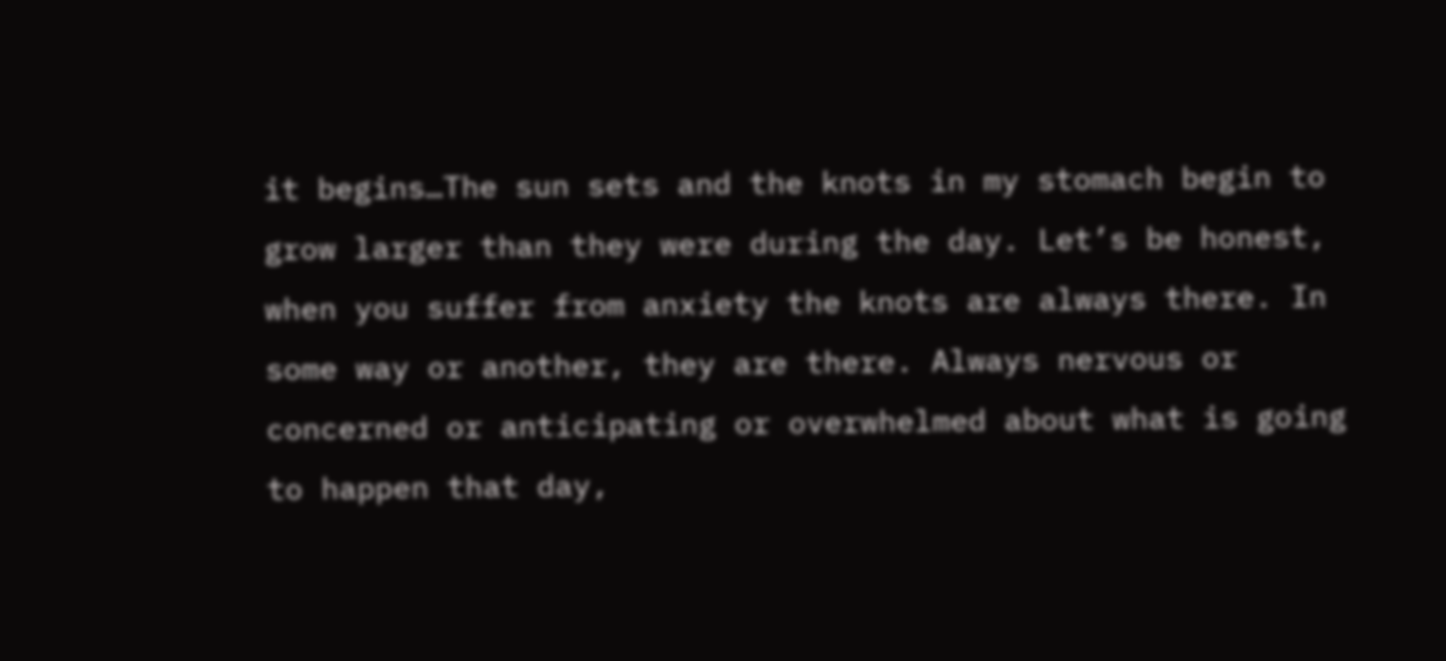it begins…The sun sets and the knots in my stomach begin to grow larger than they were during the day. Let’s be honest, when you suffer from anxiety the knots are always there. In some way or another, they are there. Always nervous or concerned or anticipating or overwhelmed about what is going to happen that day,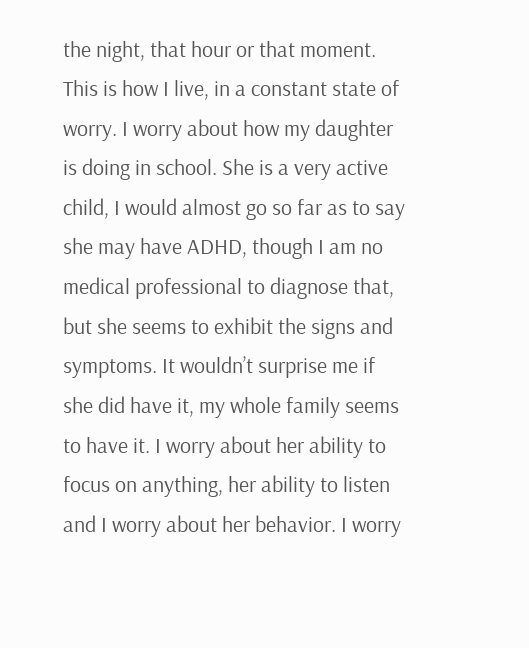the night, that hour or that moment. This is how I live, in a constant state of worry. I worry about how my daughter is doing in school. She is a very active child, I would almost go so far as to say she may have ADHD, though I am no medical professional to diagnose that, but she seems to exhibit the signs and symptoms. It wouldn’t surprise me if she did have it, my whole family seems to have it. I worry about her ability to focus on anything, her ability to listen and I worry about her behavior. I worry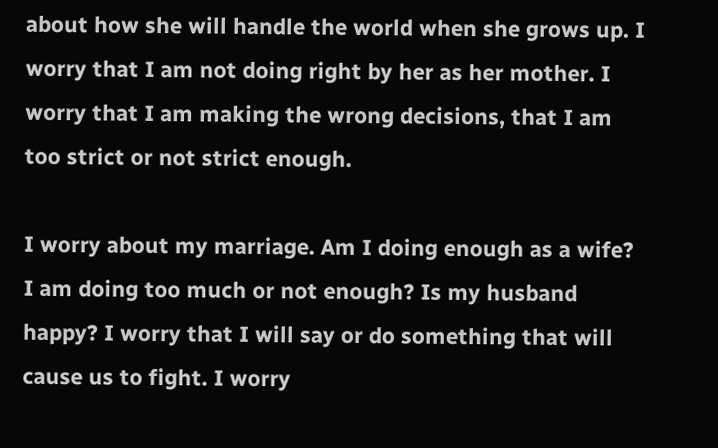about how she will handle the world when she grows up. I worry that I am not doing right by her as her mother. I worry that I am making the wrong decisions, that I am too strict or not strict enough.

I worry about my marriage. Am I doing enough as a wife? I am doing too much or not enough? Is my husband happy? I worry that I will say or do something that will cause us to fight. I worry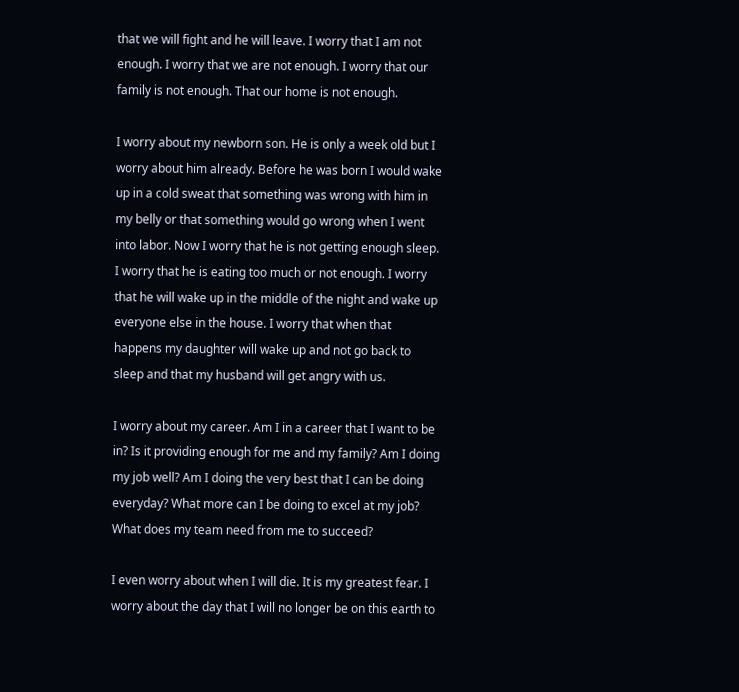that we will fight and he will leave. I worry that I am not enough. I worry that we are not enough. I worry that our family is not enough. That our home is not enough.

I worry about my newborn son. He is only a week old but I worry about him already. Before he was born I would wake up in a cold sweat that something was wrong with him in my belly or that something would go wrong when I went into labor. Now I worry that he is not getting enough sleep. I worry that he is eating too much or not enough. I worry that he will wake up in the middle of the night and wake up everyone else in the house. I worry that when that happens my daughter will wake up and not go back to sleep and that my husband will get angry with us.

I worry about my career. Am I in a career that I want to be in? Is it providing enough for me and my family? Am I doing my job well? Am I doing the very best that I can be doing everyday? What more can I be doing to excel at my job? What does my team need from me to succeed?

I even worry about when I will die. It is my greatest fear. I worry about the day that I will no longer be on this earth to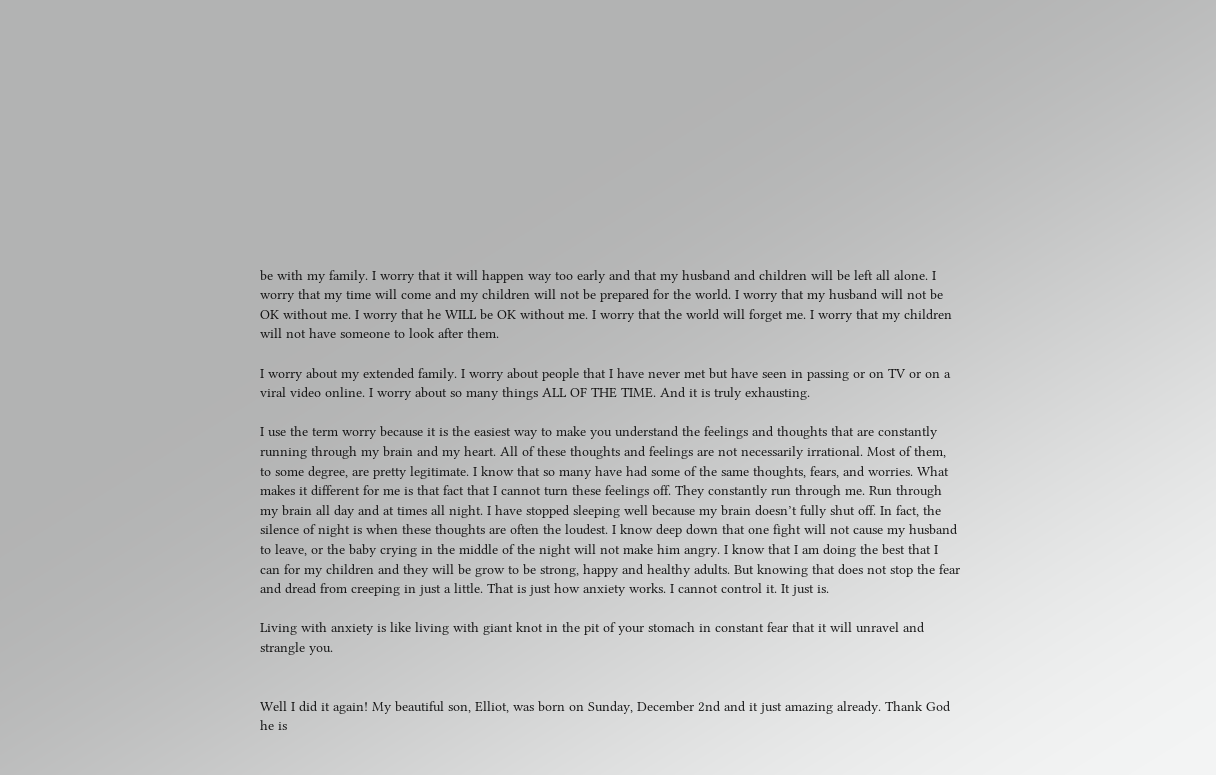be with my family. I worry that it will happen way too early and that my husband and children will be left all alone. I worry that my time will come and my children will not be prepared for the world. I worry that my husband will not be OK without me. I worry that he WILL be OK without me. I worry that the world will forget me. I worry that my children will not have someone to look after them.

I worry about my extended family. I worry about people that I have never met but have seen in passing or on TV or on a viral video online. I worry about so many things ALL OF THE TIME. And it is truly exhausting.

I use the term worry because it is the easiest way to make you understand the feelings and thoughts that are constantly running through my brain and my heart. All of these thoughts and feelings are not necessarily irrational. Most of them, to some degree, are pretty legitimate. I know that so many have had some of the same thoughts, fears, and worries. What makes it different for me is that fact that I cannot turn these feelings off. They constantly run through me. Run through my brain all day and at times all night. I have stopped sleeping well because my brain doesn’t fully shut off. In fact, the silence of night is when these thoughts are often the loudest. I know deep down that one fight will not cause my husband to leave, or the baby crying in the middle of the night will not make him angry. I know that I am doing the best that I can for my children and they will be grow to be strong, happy and healthy adults. But knowing that does not stop the fear and dread from creeping in just a little. That is just how anxiety works. I cannot control it. It just is.

Living with anxiety is like living with giant knot in the pit of your stomach in constant fear that it will unravel and strangle you.


Well I did it again! My beautiful son, Elliot, was born on Sunday, December 2nd and it just amazing already. Thank God he is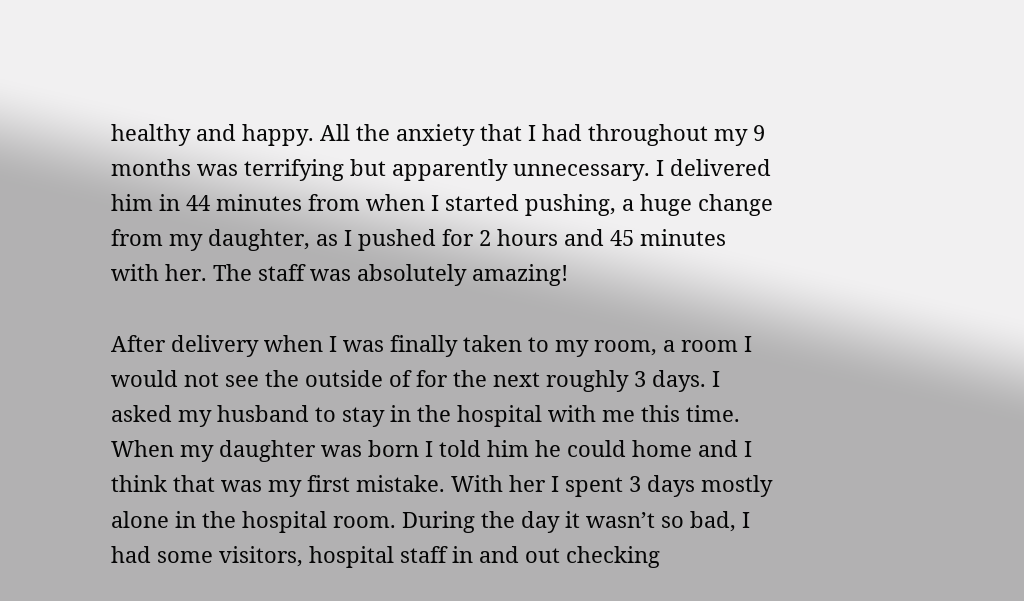healthy and happy. All the anxiety that I had throughout my 9 months was terrifying but apparently unnecessary. I delivered him in 44 minutes from when I started pushing, a huge change from my daughter, as I pushed for 2 hours and 45 minutes with her. The staff was absolutely amazing!

After delivery when I was finally taken to my room, a room I would not see the outside of for the next roughly 3 days. I asked my husband to stay in the hospital with me this time. When my daughter was born I told him he could home and I think that was my first mistake. With her I spent 3 days mostly alone in the hospital room. During the day it wasn’t so bad, I had some visitors, hospital staff in and out checking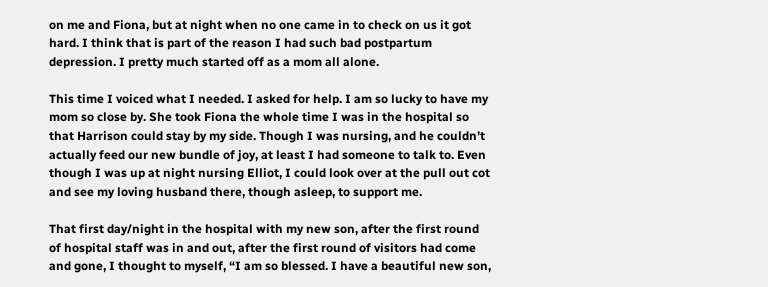on me and Fiona, but at night when no one came in to check on us it got hard. I think that is part of the reason I had such bad postpartum depression. I pretty much started off as a mom all alone.

This time I voiced what I needed. I asked for help. I am so lucky to have my mom so close by. She took Fiona the whole time I was in the hospital so that Harrison could stay by my side. Though I was nursing, and he couldn’t actually feed our new bundle of joy, at least I had someone to talk to. Even though I was up at night nursing Elliot, I could look over at the pull out cot and see my loving husband there, though asleep, to support me.

That first day/night in the hospital with my new son, after the first round of hospital staff was in and out, after the first round of visitors had come and gone, I thought to myself, “I am so blessed. I have a beautiful new son,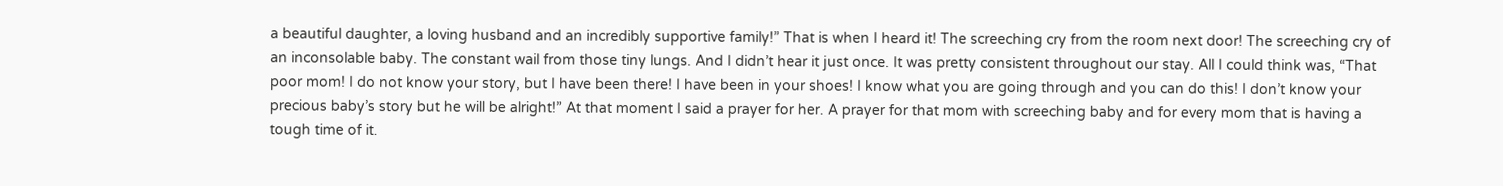a beautiful daughter, a loving husband and an incredibly supportive family!” That is when I heard it! The screeching cry from the room next door! The screeching cry of an inconsolable baby. The constant wail from those tiny lungs. And I didn’t hear it just once. It was pretty consistent throughout our stay. All I could think was, “That poor mom! I do not know your story, but I have been there! I have been in your shoes! I know what you are going through and you can do this! I don’t know your precious baby’s story but he will be alright!” At that moment I said a prayer for her. A prayer for that mom with screeching baby and for every mom that is having a tough time of it.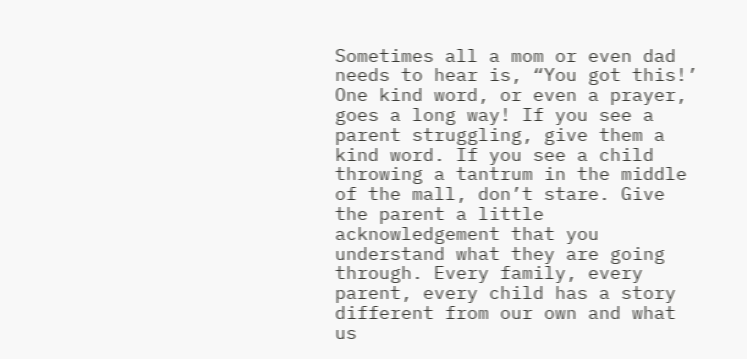Sometimes all a mom or even dad needs to hear is, “You got this!’ One kind word, or even a prayer, goes a long way! If you see a parent struggling, give them a kind word. If you see a child throwing a tantrum in the middle of the mall, don’t stare. Give the parent a little acknowledgement that you understand what they are going through. Every family, every parent, every child has a story different from our own and what us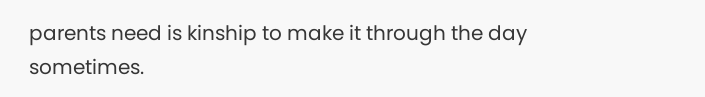parents need is kinship to make it through the day sometimes.